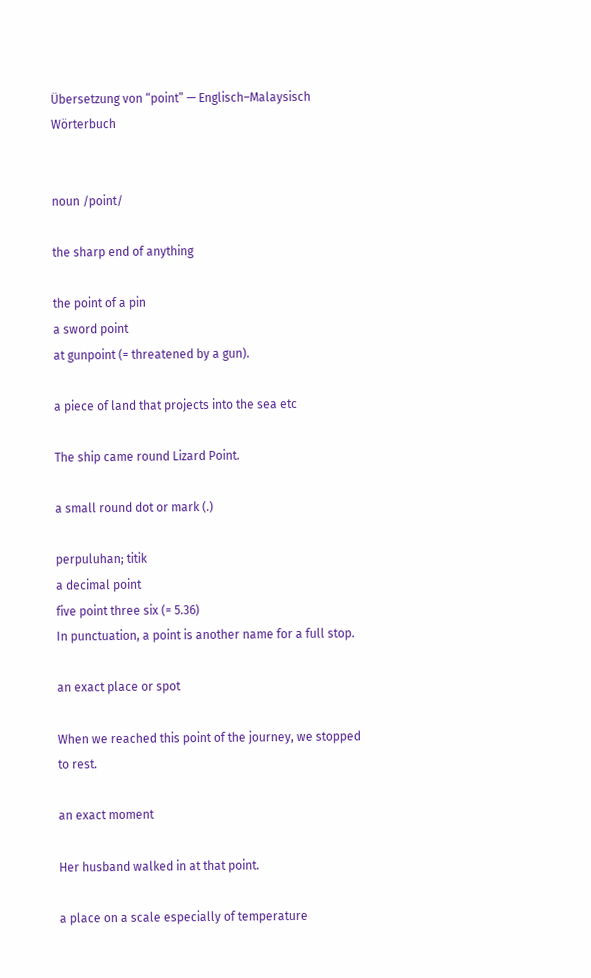Übersetzung von “point” — Englisch–Malaysisch Wörterbuch


noun /point/

the sharp end of anything

the point of a pin
a sword point
at gunpoint (= threatened by a gun).

a piece of land that projects into the sea etc

The ship came round Lizard Point.

a small round dot or mark (.)

perpuluhan; titik
a decimal point
five point three six (= 5.36)
In punctuation, a point is another name for a full stop.

an exact place or spot

When we reached this point of the journey, we stopped to rest.

an exact moment

Her husband walked in at that point.

a place on a scale especially of temperature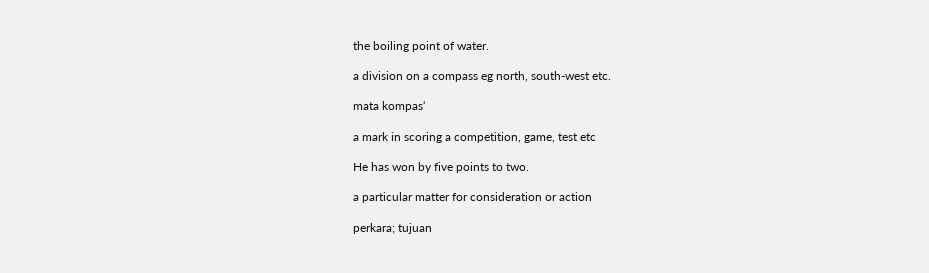the boiling point of water.

a division on a compass eg north, south-west etc.

mata kompas‘

a mark in scoring a competition, game, test etc

He has won by five points to two.

a particular matter for consideration or action

perkara; tujuan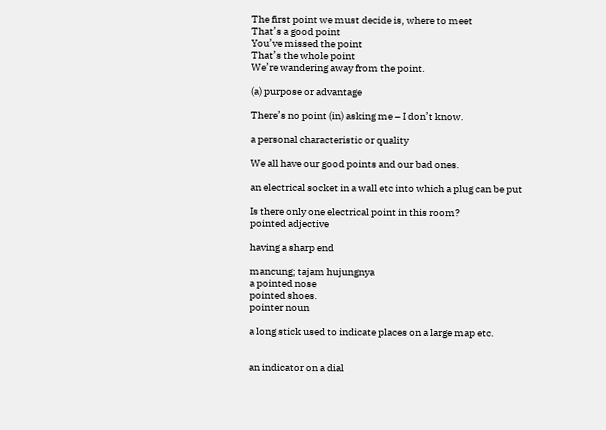The first point we must decide is, where to meet
That’s a good point
You’ve missed the point
That’s the whole point
We’re wandering away from the point.

(a) purpose or advantage

There’s no point (in) asking me – I don’t know.

a personal characteristic or quality

We all have our good points and our bad ones.

an electrical socket in a wall etc into which a plug can be put

Is there only one electrical point in this room?
pointed adjective

having a sharp end

mancung; tajam hujungnya
a pointed nose
pointed shoes.
pointer noun

a long stick used to indicate places on a large map etc.


an indicator on a dial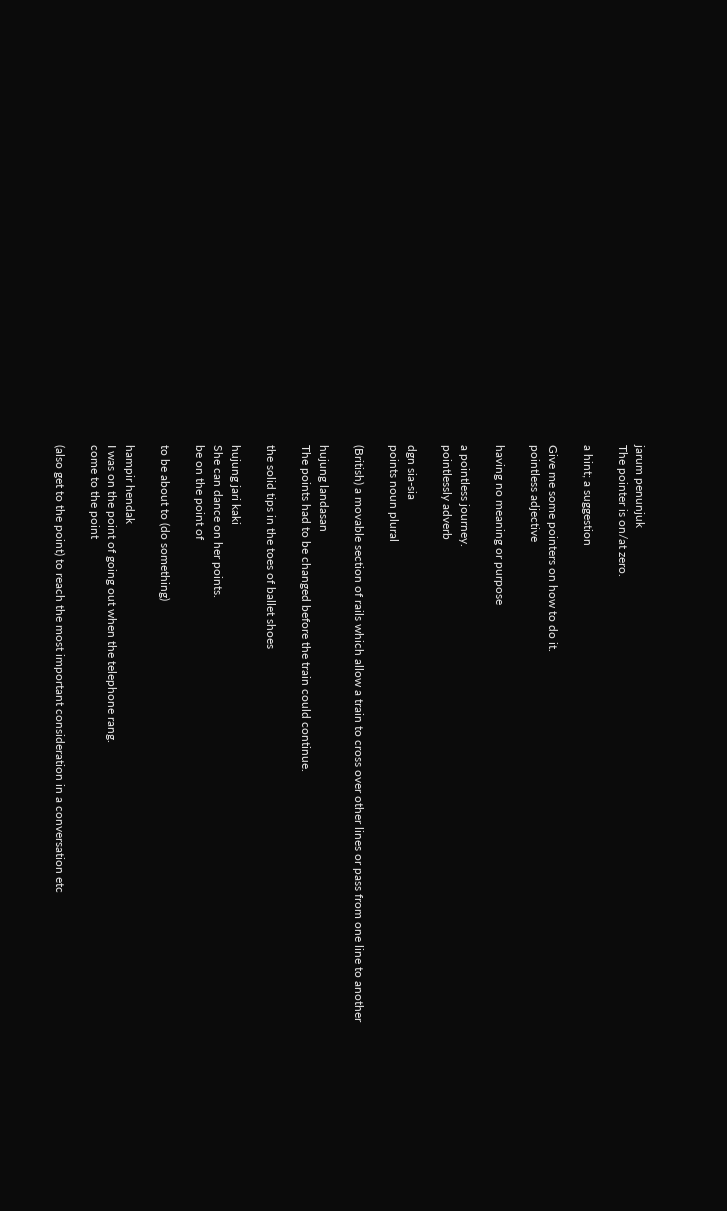jarum penunjuk
The pointer is on/at zero.

a hint; a suggestion

Give me some pointers on how to do it.
pointless adjective

having no meaning or purpose

a pointless journey.
pointlessly adverb

dgn sia-sia
points noun plural

(British) a movable section of rails which allow a train to cross over other lines or pass from one line to another

hujung landasan
The points had to be changed before the train could continue.

the solid tips in the toes of ballet shoes

hujung jari kaki
She can dance on her points.
be on the point of

to be about to (do something)

hampir hendak
I was on the point of going out when the telephone rang.
come to the point

(also get to the point) to reach the most important consideration in a conversation etc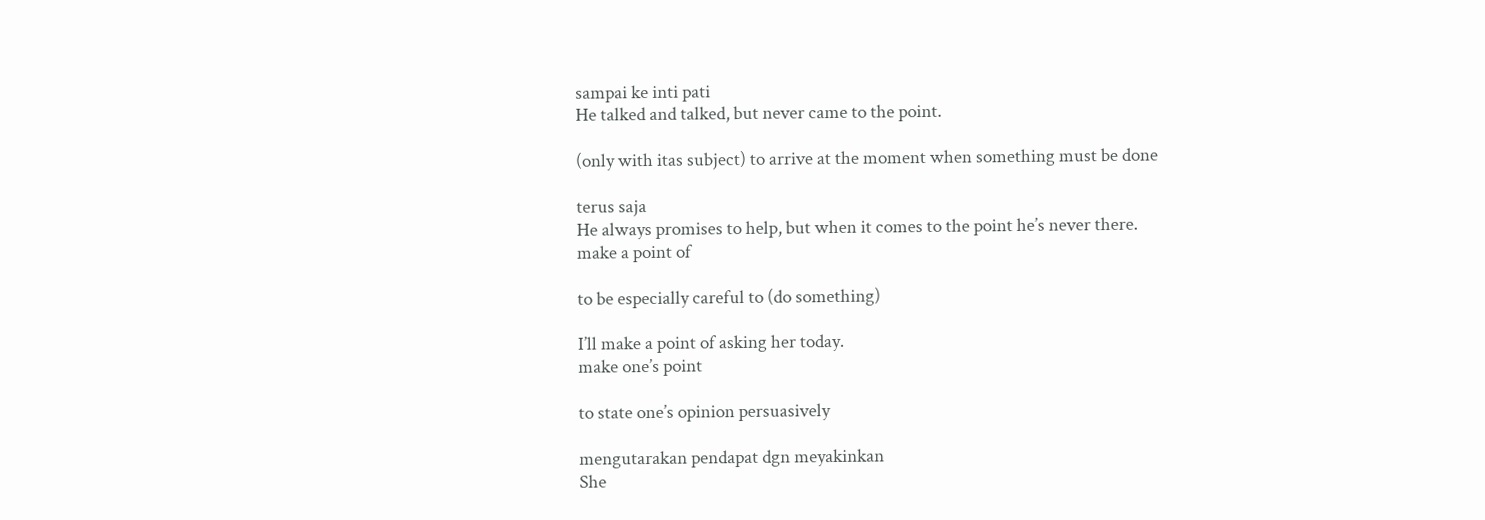sampai ke inti pati
He talked and talked, but never came to the point.

(only with itas subject) to arrive at the moment when something must be done

terus saja
He always promises to help, but when it comes to the point he’s never there.
make a point of

to be especially careful to (do something)

I’ll make a point of asking her today.
make one’s point

to state one’s opinion persuasively

mengutarakan pendapat dgn meyakinkan
She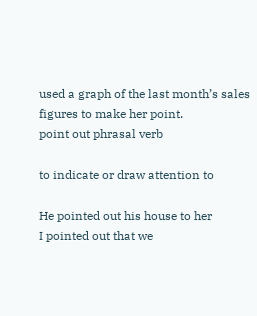used a graph of the last month’s sales figures to make her point.
point out phrasal verb

to indicate or draw attention to

He pointed out his house to her
I pointed out that we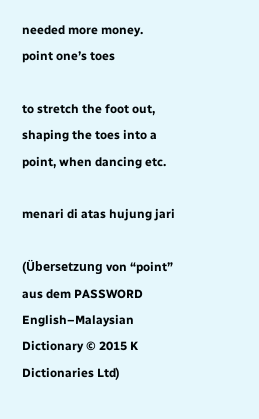needed more money.
point one’s toes

to stretch the foot out, shaping the toes into a point, when dancing etc.

menari di atas hujung jari

(Übersetzung von “point” aus dem PASSWORD English–Malaysian Dictionary © 2015 K Dictionaries Ltd)